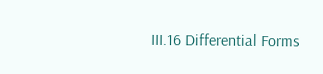III.16 Differential Forms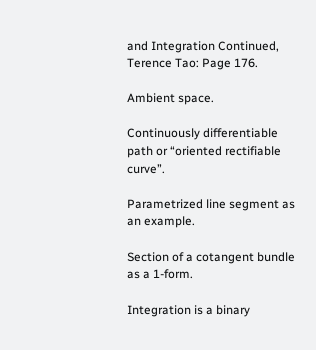and Integration Continued, Terence Tao: Page 176.

Ambient space.

Continuously differentiable path or “oriented rectifiable curve”.

Parametrized line segment as an example.

Section of a cotangent bundle as a 1-form.

Integration is a binary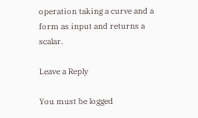operation taking a curve and a form as input and returns a scalar.

Leave a Reply

You must be logged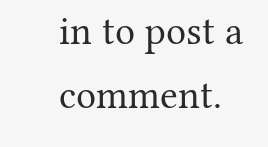in to post a comment.